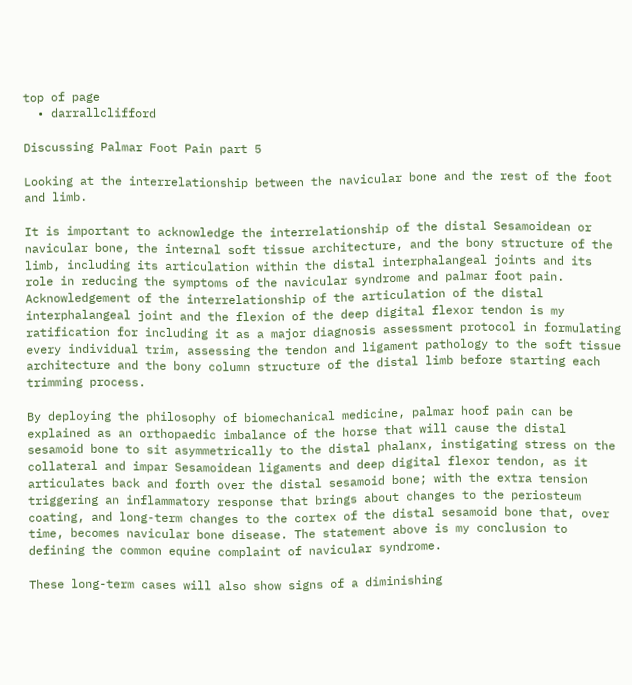top of page
  • darrallclifford

Discussing Palmar Foot Pain part 5

Looking at the interrelationship between the navicular bone and the rest of the foot and limb.

It is important to acknowledge the interrelationship of the distal Sesamoidean or navicular bone, the internal soft tissue architecture, and the bony structure of the limb, including its articulation within the distal interphalangeal joints and its role in reducing the symptoms of the navicular syndrome and palmar foot pain. Acknowledgement of the interrelationship of the articulation of the distal interphalangeal joint and the flexion of the deep digital flexor tendon is my ratification for including it as a major diagnosis assessment protocol in formulating every individual trim, assessing the tendon and ligament pathology to the soft tissue architecture and the bony column structure of the distal limb before starting each trimming process.

By deploying the philosophy of biomechanical medicine, palmar hoof pain can be explained as an orthopaedic imbalance of the horse that will cause the distal sesamoid bone to sit asymmetrically to the distal phalanx, instigating stress on the collateral and impar Sesamoidean ligaments and deep digital flexor tendon, as it articulates back and forth over the distal sesamoid bone; with the extra tension triggering an inflammatory response that brings about changes to the periosteum coating, and long-term changes to the cortex of the distal sesamoid bone that, over time, becomes navicular bone disease. The statement above is my conclusion to defining the common equine complaint of navicular syndrome.

These long-term cases will also show signs of a diminishing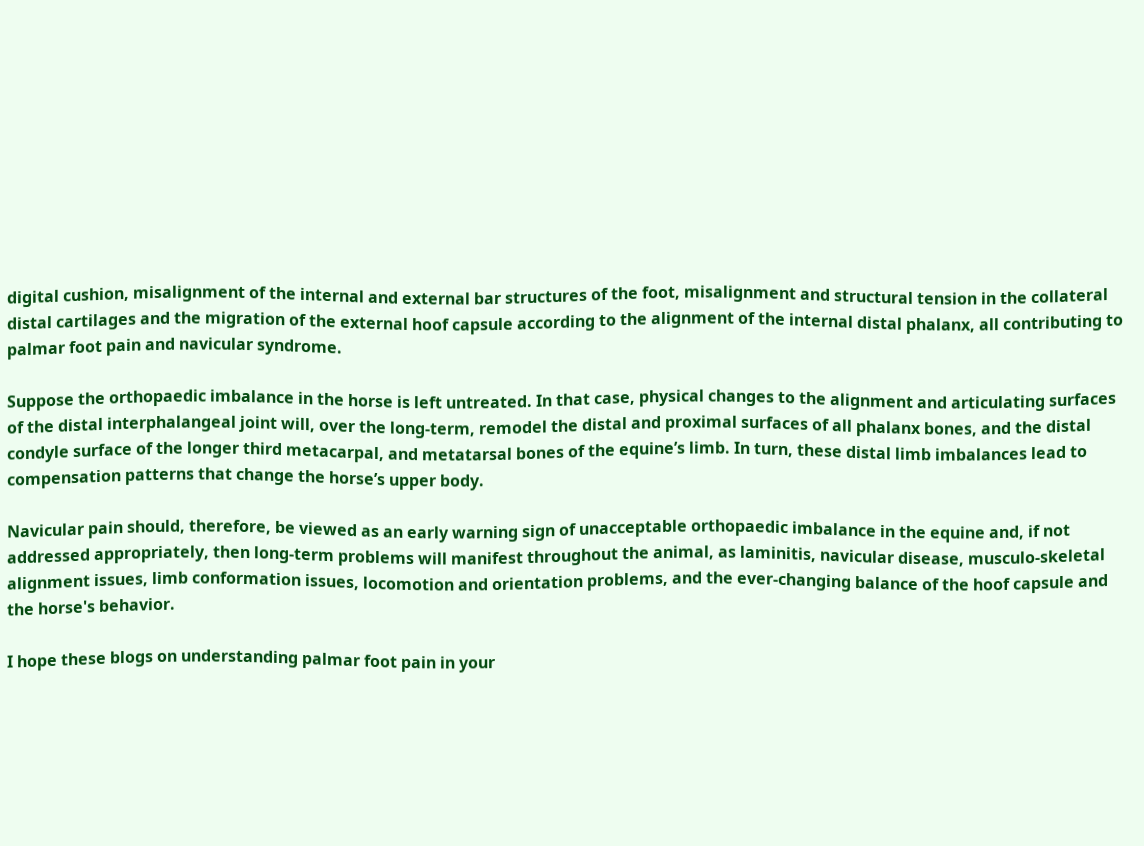digital cushion, misalignment of the internal and external bar structures of the foot, misalignment and structural tension in the collateral distal cartilages and the migration of the external hoof capsule according to the alignment of the internal distal phalanx, all contributing to palmar foot pain and navicular syndrome.

Suppose the orthopaedic imbalance in the horse is left untreated. In that case, physical changes to the alignment and articulating surfaces of the distal interphalangeal joint will, over the long-term, remodel the distal and proximal surfaces of all phalanx bones, and the distal condyle surface of the longer third metacarpal, and metatarsal bones of the equine’s limb. In turn, these distal limb imbalances lead to compensation patterns that change the horse’s upper body.

Navicular pain should, therefore, be viewed as an early warning sign of unacceptable orthopaedic imbalance in the equine and, if not addressed appropriately, then long-term problems will manifest throughout the animal, as laminitis, navicular disease, musculo-skeletal alignment issues, limb conformation issues, locomotion and orientation problems, and the ever-changing balance of the hoof capsule and the horse's behavior.

I hope these blogs on understanding palmar foot pain in your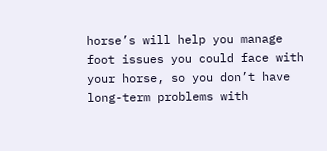horse’s will help you manage foot issues you could face with your horse, so you don’t have long-term problems with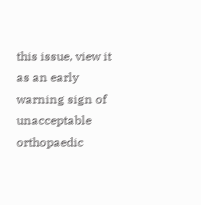this issue, view it as an early warning sign of unacceptable orthopaedic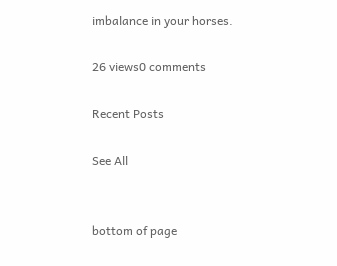imbalance in your horses.

26 views0 comments

Recent Posts

See All


bottom of page